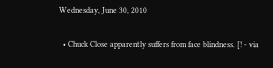Wednesday, June 30, 2010


  • Chuck Close apparently suffers from face blindness. [! - via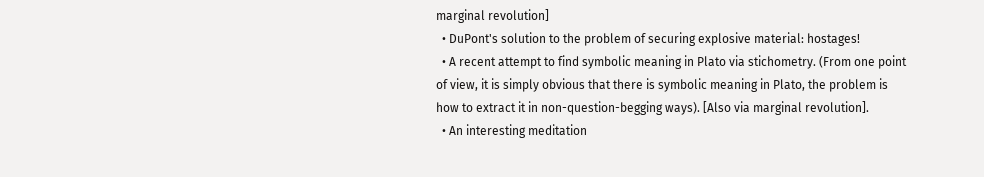marginal revolution]
  • DuPont's solution to the problem of securing explosive material: hostages!
  • A recent attempt to find symbolic meaning in Plato via stichometry. (From one point of view, it is simply obvious that there is symbolic meaning in Plato, the problem is how to extract it in non-question-begging ways). [Also via marginal revolution].
  • An interesting meditation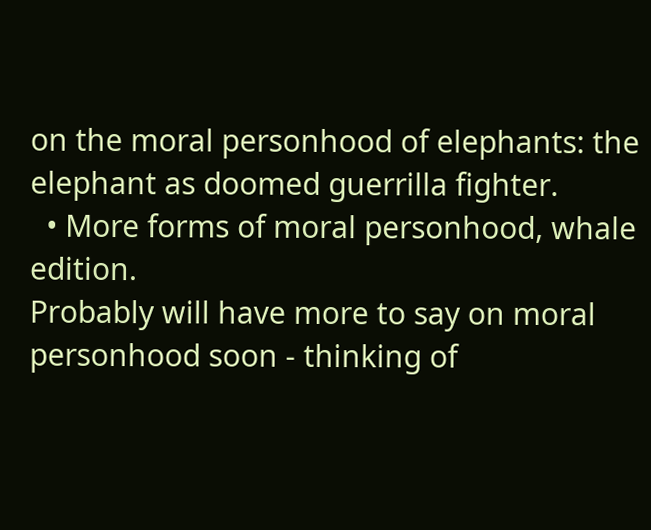on the moral personhood of elephants: the elephant as doomed guerrilla fighter.
  • More forms of moral personhood, whale edition.
Probably will have more to say on moral personhood soon - thinking of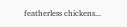featherless chickens...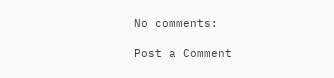No comments:

Post a Comment